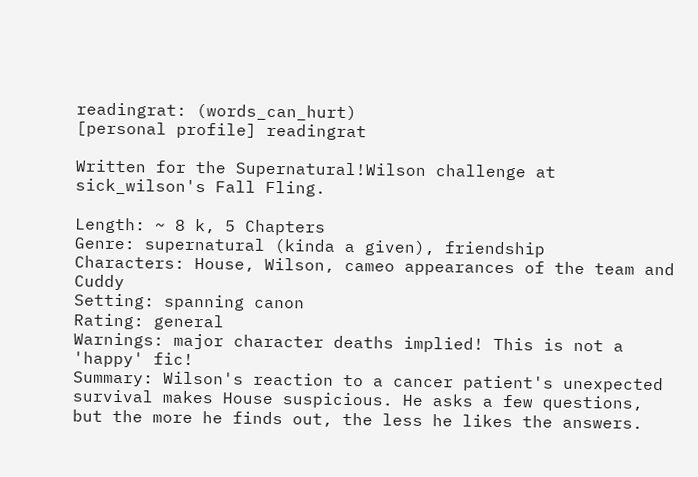readingrat: (words_can_hurt)
[personal profile] readingrat

Written for the Supernatural!Wilson challenge at sick_wilson's Fall Fling.

Length: ~ 8 k, 5 Chapters
Genre: supernatural (kinda a given), friendship
Characters: House, Wilson, cameo appearances of the team and Cuddy
Setting: spanning canon
Rating: general
Warnings: major character deaths implied! This is not a 'happy' fic!
Summary: Wilson's reaction to a cancer patient's unexpected survival makes House suspicious. He asks a few questions, but the more he finds out, the less he likes the answers.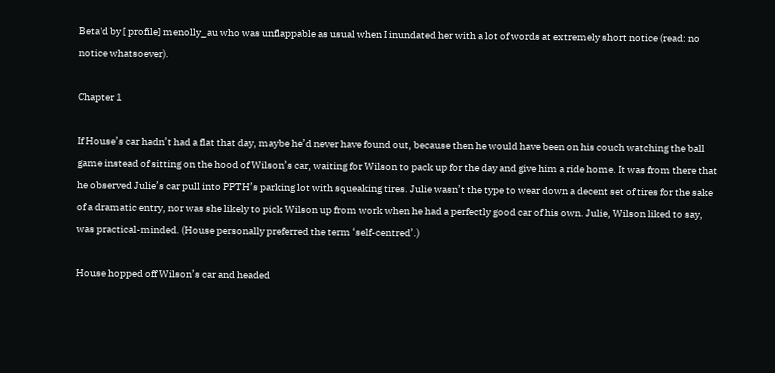Beta'd by [ profile] menolly_au who was unflappable as usual when I inundated her with a lot of words at extremely short notice (read: no notice whatsoever).

Chapter 1

If House’s car hadn’t had a flat that day, maybe he’d never have found out, because then he would have been on his couch watching the ball game instead of sitting on the hood of Wilson’s car, waiting for Wilson to pack up for the day and give him a ride home. It was from there that he observed Julie’s car pull into PPTH’s parking lot with squeaking tires. Julie wasn’t the type to wear down a decent set of tires for the sake of a dramatic entry, nor was she likely to pick Wilson up from work when he had a perfectly good car of his own. Julie, Wilson liked to say, was practical-minded. (House personally preferred the term ‘self-centred’.)

House hopped off Wilson’s car and headed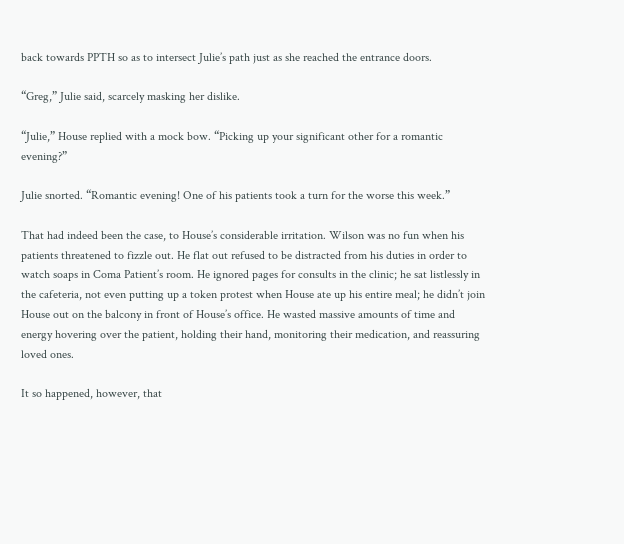back towards PPTH so as to intersect Julie’s path just as she reached the entrance doors.

“Greg,” Julie said, scarcely masking her dislike.

“Julie,” House replied with a mock bow. “Picking up your significant other for a romantic evening?”

Julie snorted. “Romantic evening! One of his patients took a turn for the worse this week.”

That had indeed been the case, to House’s considerable irritation. Wilson was no fun when his patients threatened to fizzle out. He flat out refused to be distracted from his duties in order to watch soaps in Coma Patient’s room. He ignored pages for consults in the clinic; he sat listlessly in the cafeteria, not even putting up a token protest when House ate up his entire meal; he didn’t join House out on the balcony in front of House’s office. He wasted massive amounts of time and energy hovering over the patient, holding their hand, monitoring their medication, and reassuring loved ones.

It so happened, however, that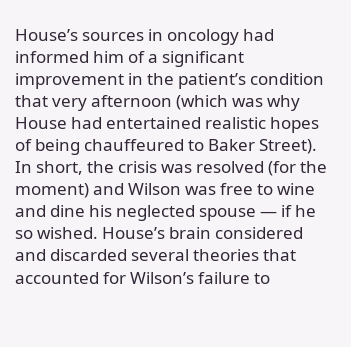House’s sources in oncology had informed him of a significant improvement in the patient’s condition that very afternoon (which was why House had entertained realistic hopes of being chauffeured to Baker Street). In short, the crisis was resolved (for the moment) and Wilson was free to wine and dine his neglected spouse — if he so wished. House’s brain considered and discarded several theories that accounted for Wilson’s failure to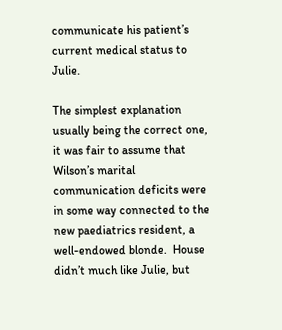communicate his patient’s current medical status to Julie.

The simplest explanation usually being the correct one, it was fair to assume that Wilson’s marital communication deficits were in some way connected to the new paediatrics resident, a well-endowed blonde.  House didn’t much like Julie, but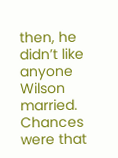then, he didn’t like anyone Wilson married. Chances were that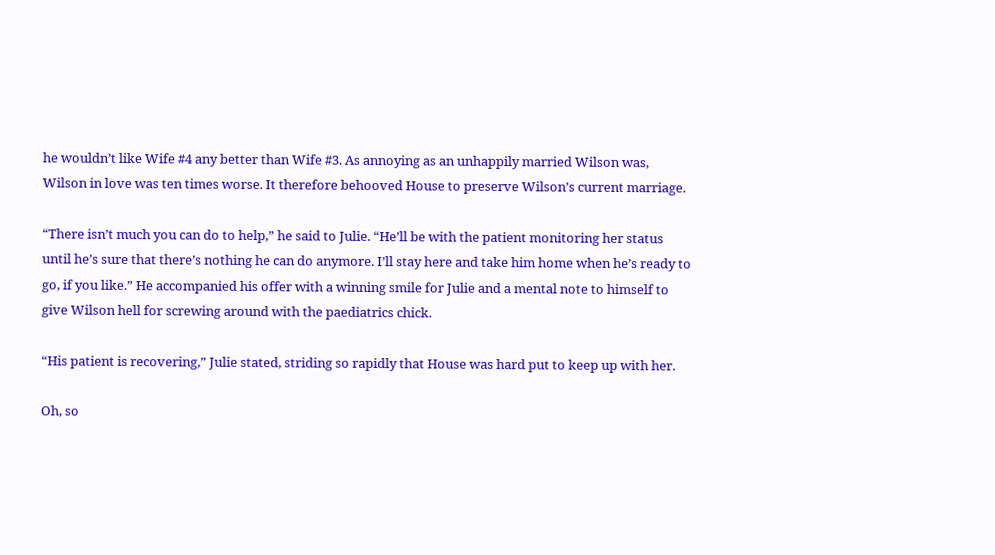he wouldn’t like Wife #4 any better than Wife #3. As annoying as an unhappily married Wilson was, Wilson in love was ten times worse. It therefore behooved House to preserve Wilson’s current marriage.

“There isn’t much you can do to help,” he said to Julie. “He’ll be with the patient monitoring her status until he’s sure that there’s nothing he can do anymore. I’ll stay here and take him home when he’s ready to go, if you like.” He accompanied his offer with a winning smile for Julie and a mental note to himself to give Wilson hell for screwing around with the paediatrics chick.

“His patient is recovering,” Julie stated, striding so rapidly that House was hard put to keep up with her.

Oh, so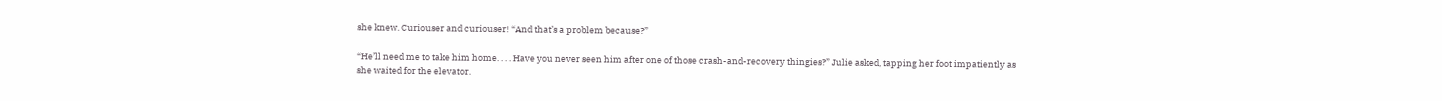she knew. Curiouser and curiouser! “And that’s a problem because?”

“He’ll need me to take him home. . . . Have you never seen him after one of those crash-and-recovery thingies?” Julie asked, tapping her foot impatiently as she waited for the elevator.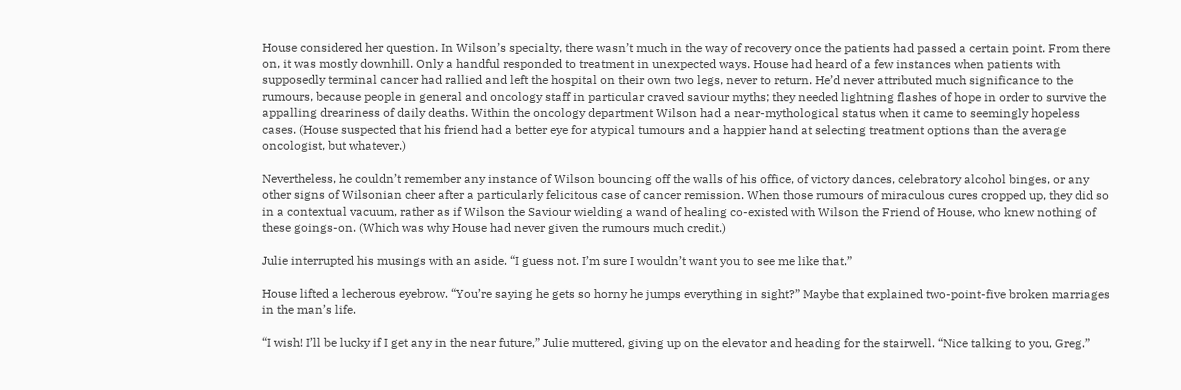House considered her question. In Wilson’s specialty, there wasn’t much in the way of recovery once the patients had passed a certain point. From there on, it was mostly downhill. Only a handful responded to treatment in unexpected ways. House had heard of a few instances when patients with supposedly terminal cancer had rallied and left the hospital on their own two legs, never to return. He’d never attributed much significance to the rumours, because people in general and oncology staff in particular craved saviour myths; they needed lightning flashes of hope in order to survive the appalling dreariness of daily deaths. Within the oncology department Wilson had a near-mythological status when it came to seemingly hopeless cases. (House suspected that his friend had a better eye for atypical tumours and a happier hand at selecting treatment options than the average oncologist, but whatever.)

Nevertheless, he couldn’t remember any instance of Wilson bouncing off the walls of his office, of victory dances, celebratory alcohol binges, or any other signs of Wilsonian cheer after a particularly felicitous case of cancer remission. When those rumours of miraculous cures cropped up, they did so in a contextual vacuum, rather as if Wilson the Saviour wielding a wand of healing co-existed with Wilson the Friend of House, who knew nothing of these goings-on. (Which was why House had never given the rumours much credit.)

Julie interrupted his musings with an aside. “I guess not. I’m sure I wouldn’t want you to see me like that.”

House lifted a lecherous eyebrow. “You’re saying he gets so horny he jumps everything in sight?” Maybe that explained two-point-five broken marriages in the man’s life.

“I wish! I’ll be lucky if I get any in the near future,” Julie muttered, giving up on the elevator and heading for the stairwell. “Nice talking to you, Greg.”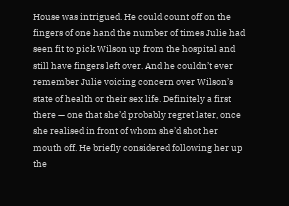House was intrigued. He could count off on the fingers of one hand the number of times Julie had seen fit to pick Wilson up from the hospital and still have fingers left over. And he couldn’t ever remember Julie voicing concern over Wilson’s state of health or their sex life. Definitely a first there — one that she’d probably regret later, once she realised in front of whom she’d shot her mouth off. He briefly considered following her up the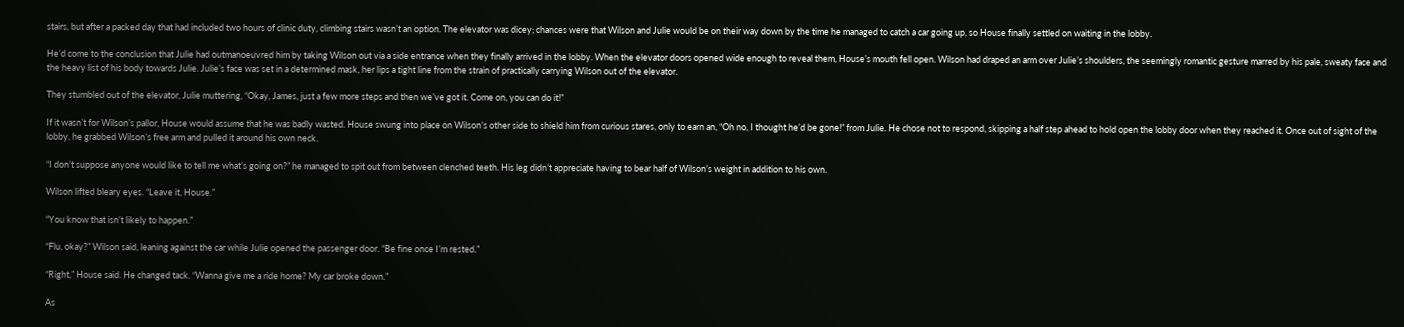stairs, but after a packed day that had included two hours of clinic duty, climbing stairs wasn’t an option. The elevator was dicey; chances were that Wilson and Julie would be on their way down by the time he managed to catch a car going up, so House finally settled on waiting in the lobby.

He’d come to the conclusion that Julie had outmanoeuvred him by taking Wilson out via a side entrance when they finally arrived in the lobby. When the elevator doors opened wide enough to reveal them, House’s mouth fell open. Wilson had draped an arm over Julie’s shoulders, the seemingly romantic gesture marred by his pale, sweaty face and the heavy list of his body towards Julie. Julie’s face was set in a determined mask, her lips a tight line from the strain of practically carrying Wilson out of the elevator.

They stumbled out of the elevator, Julie muttering, “Okay, James, just a few more steps and then we’ve got it. Come on, you can do it!”

If it wasn’t for Wilson’s pallor, House would assume that he was badly wasted. House swung into place on Wilson’s other side to shield him from curious stares, only to earn an, “Oh no, I thought he’d be gone!” from Julie. He chose not to respond, skipping a half step ahead to hold open the lobby door when they reached it. Once out of sight of the lobby, he grabbed Wilson’s free arm and pulled it around his own neck.

“I don’t suppose anyone would like to tell me what’s going on?” he managed to spit out from between clenched teeth. His leg didn’t appreciate having to bear half of Wilson’s weight in addition to his own.

Wilson lifted bleary eyes. “Leave it, House.”

“You know that isn’t likely to happen.”

“Flu, okay?” Wilson said, leaning against the car while Julie opened the passenger door. “Be fine once I’m rested.”

“Right,” House said. He changed tack. “Wanna give me a ride home? My car broke down.”

As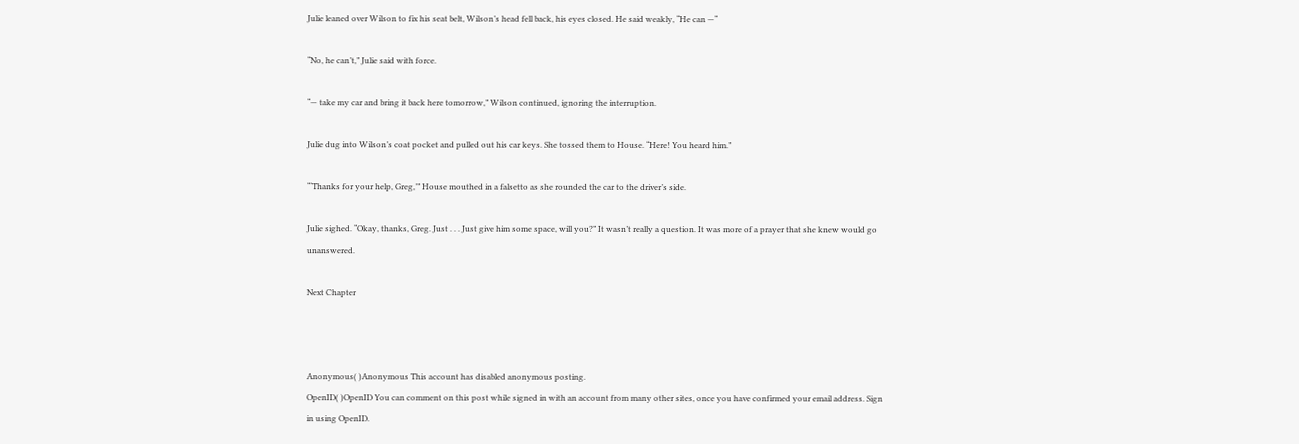Julie leaned over Wilson to fix his seat belt, Wilson’s head fell back, his eyes closed. He said weakly, “He can —“

“No, he can’t,” Julie said with force.

“— take my car and bring it back here tomorrow,” Wilson continued, ignoring the interruption.

Julie dug into Wilson’s coat pocket and pulled out his car keys. She tossed them to House. “Here! You heard him.”

“‘Thanks for your help, Greg,’” House mouthed in a falsetto as she rounded the car to the driver’s side.

Julie sighed. “Okay, thanks, Greg. Just . . . Just give him some space, will you?” It wasn’t really a question. It was more of a prayer that she knew would go unanswered.

Next Chapter



Anonymous( )Anonymous This account has disabled anonymous posting.
OpenID( )OpenID You can comment on this post while signed in with an account from many other sites, once you have confirmed your email address. Sign in using OpenID.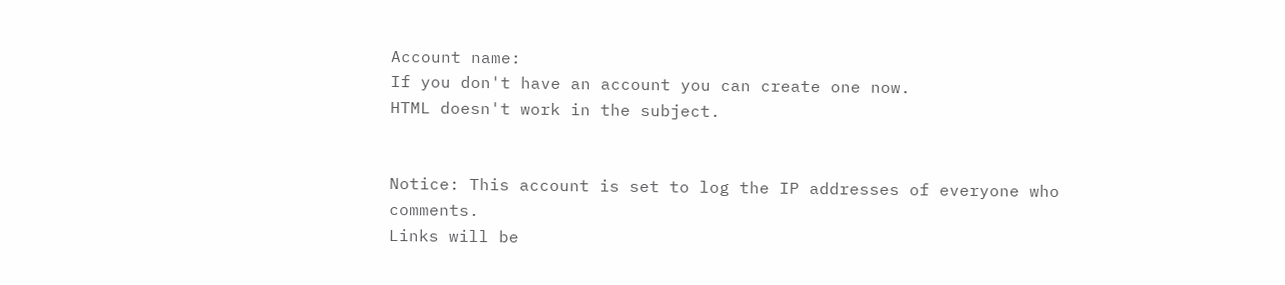Account name:
If you don't have an account you can create one now.
HTML doesn't work in the subject.


Notice: This account is set to log the IP addresses of everyone who comments.
Links will be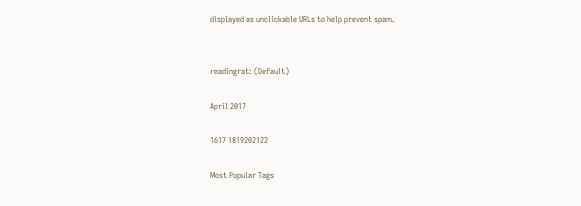displayed as unclickable URLs to help prevent spam.


readingrat: (Default)

April 2017

1617 1819202122

Most Popular Tags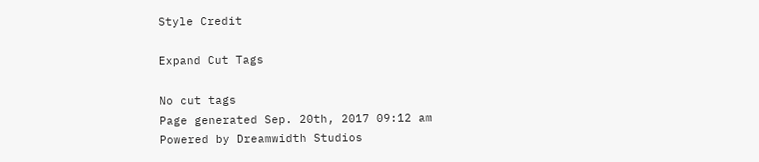Style Credit

Expand Cut Tags

No cut tags
Page generated Sep. 20th, 2017 09:12 am
Powered by Dreamwidth Studios